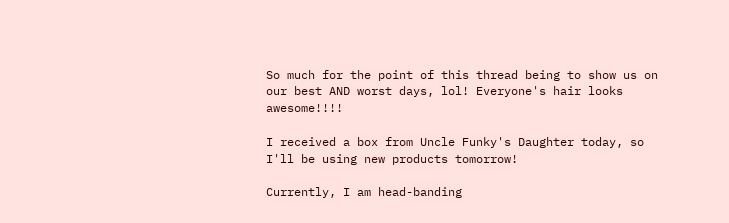So much for the point of this thread being to show us on our best AND worst days, lol! Everyone's hair looks awesome!!!!

I received a box from Uncle Funky's Daughter today, so I'll be using new products tomorrow!

Currently, I am head-banding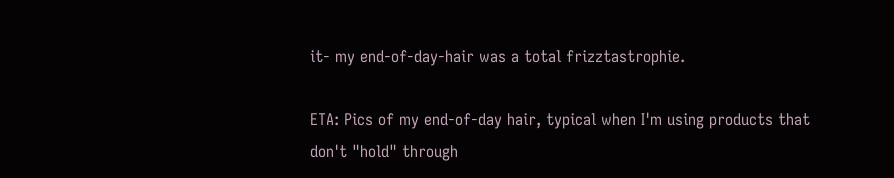it- my end-of-day-hair was a total frizztastrophie.

ETA: Pics of my end-of-day hair, typical when I'm using products that don't "hold" through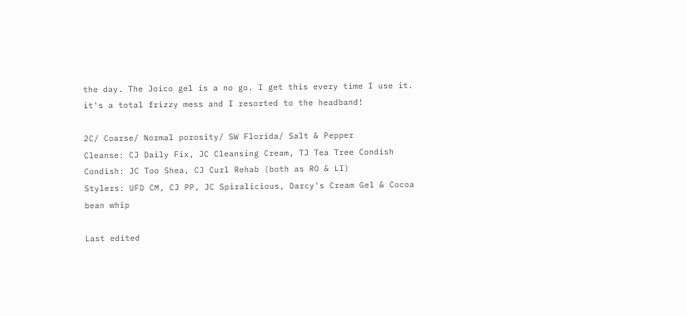the day. The Joico gel is a no go. I get this every time I use it. it's a total frizzy mess and I resorted to the headband!

2C/ Coarse/ Normal porosity/ SW Florida/ Salt & Pepper
Cleanse: CJ Daily Fix, JC Cleansing Cream, TJ Tea Tree Condish
Condish: JC Too Shea, CJ Curl Rehab (both as RO & LI)
Stylers: UFD CM, CJ PP, JC Spiralicious, Darcy's Cream Gel & Cocoa bean whip

Last edited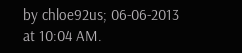by chloe92us; 06-06-2013 at 10:04 AM.